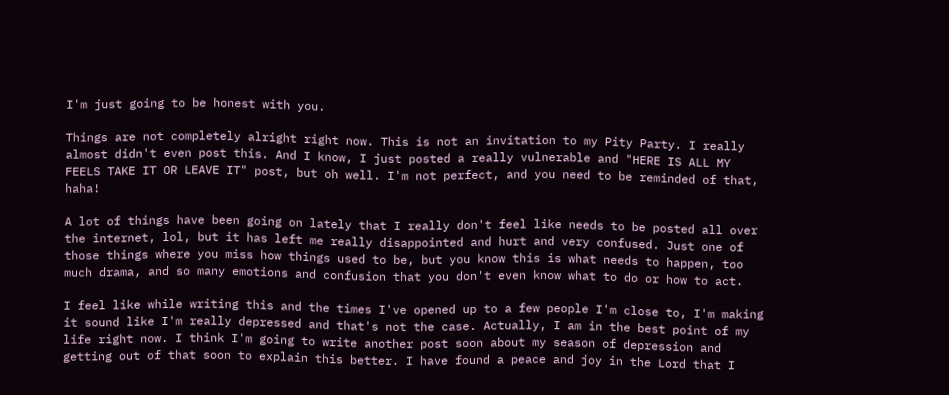I'm just going to be honest with you.

Things are not completely alright right now. This is not an invitation to my Pity Party. I really almost didn't even post this. And I know, I just posted a really vulnerable and "HERE IS ALL MY FEELS TAKE IT OR LEAVE IT" post, but oh well. I'm not perfect, and you need to be reminded of that, haha!

A lot of things have been going on lately that I really don't feel like needs to be posted all over the internet, lol, but it has left me really disappointed and hurt and very confused. Just one of those things where you miss how things used to be, but you know this is what needs to happen, too much drama, and so many emotions and confusion that you don't even know what to do or how to act.

I feel like while writing this and the times I've opened up to a few people I'm close to, I'm making it sound like I'm really depressed and that's not the case. Actually, I am in the best point of my life right now. I think I'm going to write another post soon about my season of depression and getting out of that soon to explain this better. I have found a peace and joy in the Lord that I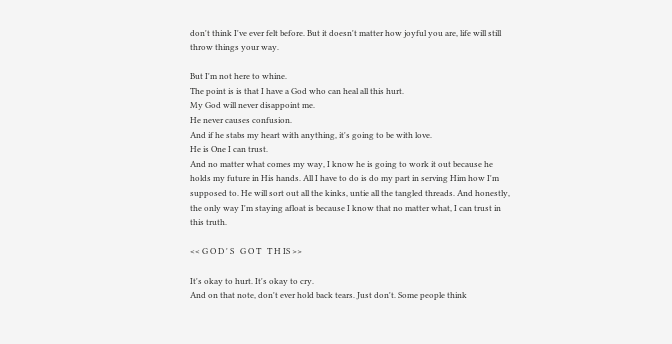don't think I've ever felt before. But it doesn't matter how joyful you are, life will still throw things your way.

But I'm not here to whine.
The point is is that I have a God who can heal all this hurt.
My God will never disappoint me.
He never causes confusion.
And if he stabs my heart with anything, it's going to be with love.
He is One I can trust.
And no matter what comes my way, I know he is going to work it out because he holds my future in His hands. All I have to do is do my part in serving Him how I'm supposed to. He will sort out all the kinks, untie all the tangled threads. And honestly, the only way I'm staying afloat is because I know that no matter what, I can trust in this truth.

<< G O D ' S   G O T   T H IS >>

It's okay to hurt. It's okay to cry.
And on that note, don't ever hold back tears. Just don't. Some people think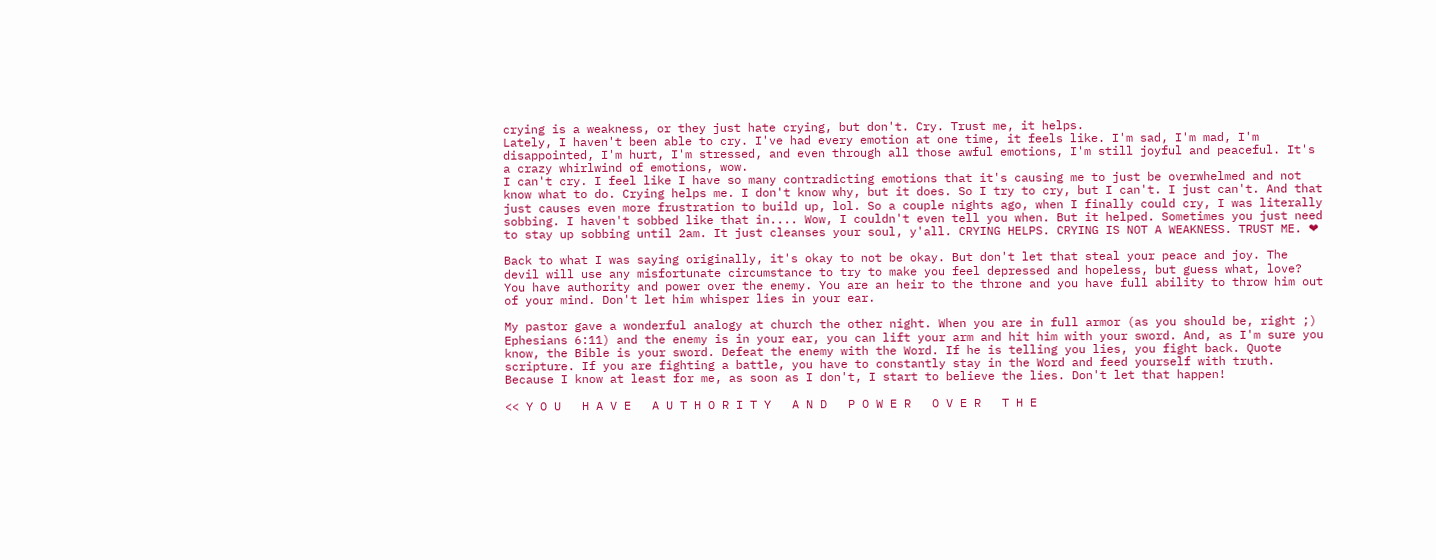crying is a weakness, or they just hate crying, but don't. Cry. Trust me, it helps.
Lately, I haven't been able to cry. I've had every emotion at one time, it feels like. I'm sad, I'm mad, I'm disappointed, I'm hurt, I'm stressed, and even through all those awful emotions, I'm still joyful and peaceful. It's a crazy whirlwind of emotions, wow.
I can't cry. I feel like I have so many contradicting emotions that it's causing me to just be overwhelmed and not know what to do. Crying helps me. I don't know why, but it does. So I try to cry, but I can't. I just can't. And that just causes even more frustration to build up, lol. So a couple nights ago, when I finally could cry, I was literally sobbing. I haven't sobbed like that in.... Wow, I couldn't even tell you when. But it helped. Sometimes you just need to stay up sobbing until 2am. It just cleanses your soul, y'all. CRYING HELPS. CRYING IS NOT A WEAKNESS. TRUST ME. ❤

Back to what I was saying originally, it's okay to not be okay. But don't let that steal your peace and joy. The devil will use any misfortunate circumstance to try to make you feel depressed and hopeless, but guess what, love? You have authority and power over the enemy. You are an heir to the throne and you have full ability to throw him out of your mind. Don't let him whisper lies in your ear.

My pastor gave a wonderful analogy at church the other night. When you are in full armor (as you should be, right ;) Ephesians 6:11) and the enemy is in your ear, you can lift your arm and hit him with your sword. And, as I'm sure you know, the Bible is your sword. Defeat the enemy with the Word. If he is telling you lies, you fight back. Quote scripture. If you are fighting a battle, you have to constantly stay in the Word and feed yourself with truth. Because I know at least for me, as soon as I don't, I start to believe the lies. Don't let that happen!

<< Y O U   H A V E   A U T H O R I T Y   A N D   P O W E R   O V E R   T H E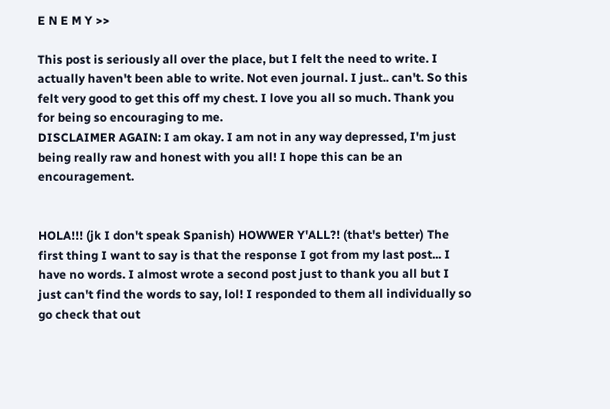E N E M Y >>

This post is seriously all over the place, but I felt the need to write. I actually haven't been able to write. Not even journal. I just.. can't. So this felt very good to get this off my chest. I love you all so much. Thank you for being so encouraging to me.
DISCLAIMER AGAIN: I am okay. I am not in any way depressed, I'm just being really raw and honest with you all! I hope this can be an encouragement.


HOLA!!! (jk I don't speak Spanish) HOWWER Y'ALL?! (that's better) The first thing I want to say is that the response I got from my last post... I have no words. I almost wrote a second post just to thank you all but I just can't find the words to say, lol! I responded to them all individually so go check that out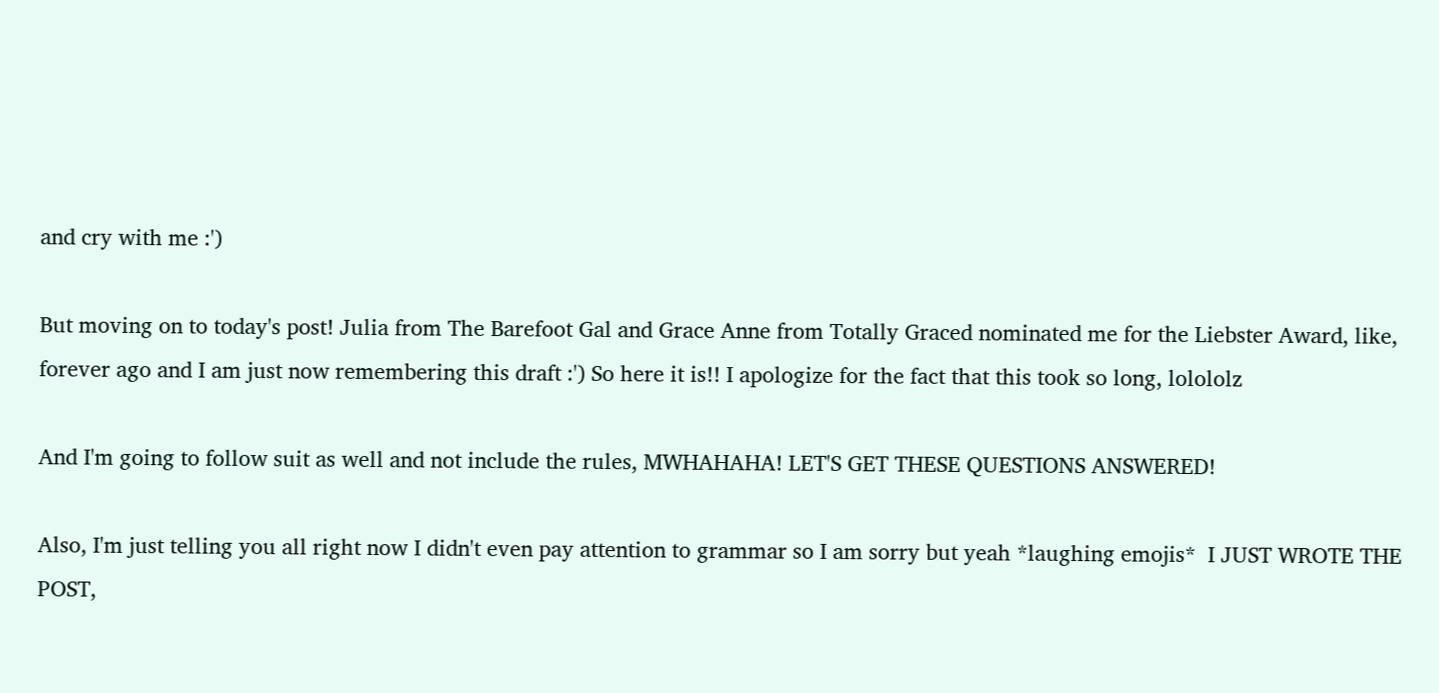and cry with me :')

But moving on to today's post! Julia from The Barefoot Gal and Grace Anne from Totally Graced nominated me for the Liebster Award, like, forever ago and I am just now remembering this draft :') So here it is!! I apologize for the fact that this took so long, lolololz

And I'm going to follow suit as well and not include the rules, MWHAHAHA! LET'S GET THESE QUESTIONS ANSWERED!

Also, I'm just telling you all right now I didn't even pay attention to grammar so I am sorry but yeah *laughing emojis*  I JUST WROTE THE POST,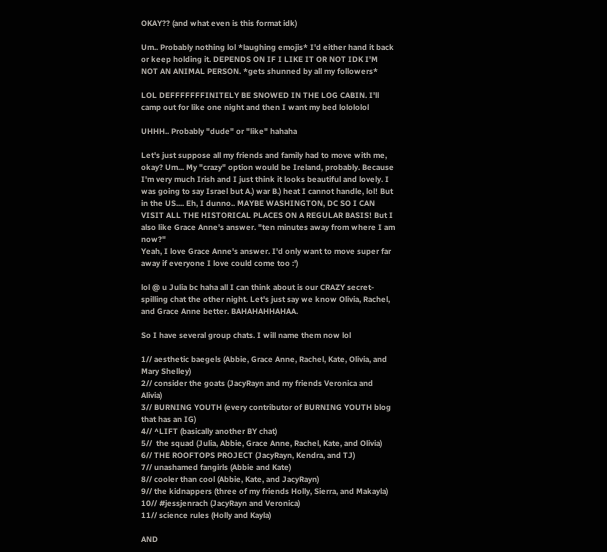OKAY?? (and what even is this format idk)

Um.. Probably nothing lol *laughing emojis* I'd either hand it back or keep holding it. DEPENDS ON IF I LIKE IT OR NOT IDK I'M NOT AN ANIMAL PERSON. *gets shunned by all my followers*

LOL DEFFFFFFFINITELY BE SNOWED IN THE LOG CABIN. I'll camp out for like one night and then I want my bed lolololol

UHHH.. Probably "dude" or "like" hahaha

Let's just suppose all my friends and family had to move with me, okay? Um... My "crazy" option would be Ireland, probably. Because I'm very much Irish and I just think it looks beautiful and lovely. I was going to say Israel but A.) war B.) heat I cannot handle, lol! But in the US.... Eh, I dunno.. MAYBE WASHINGTON, DC SO I CAN VISIT ALL THE HISTORICAL PLACES ON A REGULAR BASIS! But I also like Grace Anne's answer. "ten minutes away from where I am now?"
Yeah, I love Grace Anne's answer. I'd only want to move super far away if everyone I love could come too :')

lol @ u Julia bc haha all I can think about is our CRAZY secret-spilling chat the other night. Let's just say we know Olivia, Rachel, and Grace Anne better. BAHAHAHHAHAA.

So I have several group chats. I will name them now lol

1// aesthetic baegels (Abbie, Grace Anne, Rachel, Kate, Olivia, and Mary Shelley)
2// consider the goats (JacyRayn and my friends Veronica and Alivia)
3// BURNING YOUTH (every contributor of BURNING YOUTH blog that has an IG)
4// ^LIFT (basically another BY chat)
5//  the squad (Julia, Abbie, Grace Anne, Rachel, Kate, and Olivia)
6// THE ROOFTOPS PROJECT (JacyRayn, Kendra, and TJ)
7// unashamed fangirls (Abbie and Kate)
8// cooler than cool (Abbie, Kate, and JacyRayn)
9// the kidnappers (three of my friends Holly, Sierra, and Makayla)
10// #jessjenrach (JacyRayn and Veronica)
11// science rules (Holly and Kayla)

AND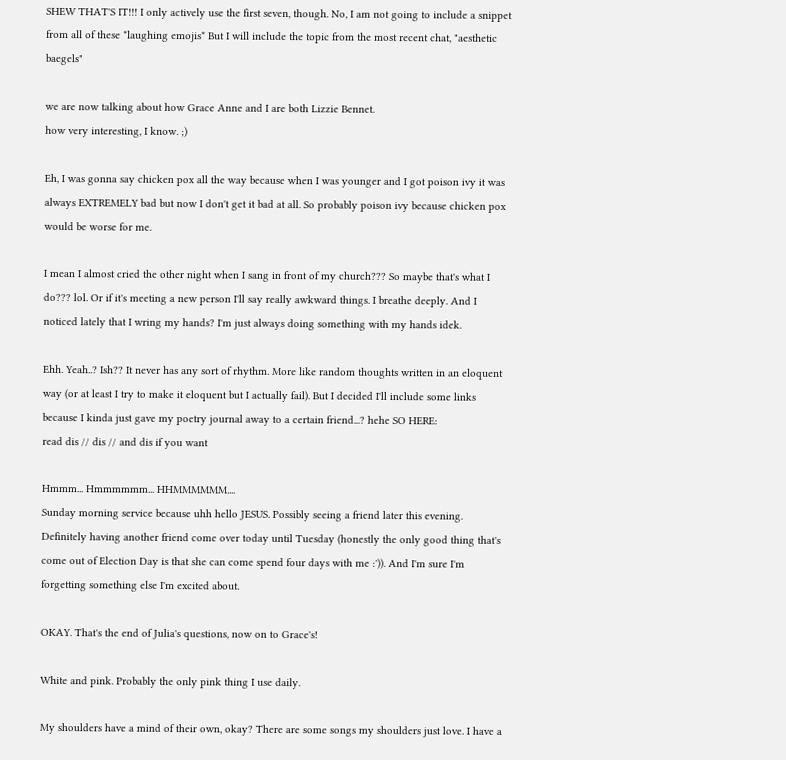SHEW THAT'S IT!!! I only actively use the first seven, though. No, I am not going to include a snippet from all of these *laughing emojis* But I will include the topic from the most recent chat, "aesthetic baegels"

we are now talking about how Grace Anne and I are both Lizzie Bennet.
how very interesting, I know. ;)

Eh, I was gonna say chicken pox all the way because when I was younger and I got poison ivy it was always EXTREMELY bad but now I don't get it bad at all. So probably poison ivy because chicken pox would be worse for me.

I mean I almost cried the other night when I sang in front of my church??? So maybe that's what I do??? lol. Or if it's meeting a new person I'll say really awkward things. I breathe deeply. And I noticed lately that I wring my hands? I'm just always doing something with my hands idek.

Ehh. Yeah..? Ish?? It never has any sort of rhythm. More like random thoughts written in an eloquent way (or at least I try to make it eloquent but I actually fail). But I decided I'll include some links because I kinda just gave my poetry journal away to a certain friend...? hehe SO HERE:
read dis // dis // and dis if you want

Hmmm... Hmmmmmm... HHMMMMMM....
Sunday morning service because uhh hello JESUS. Possibly seeing a friend later this evening. Definitely having another friend come over today until Tuesday (honestly the only good thing that's come out of Election Day is that she can come spend four days with me :')). And I'm sure I'm forgetting something else I'm excited about.

OKAY. That's the end of Julia's questions, now on to Grace's!

White and pink. Probably the only pink thing I use daily.

My shoulders have a mind of their own, okay? There are some songs my shoulders just love. I have a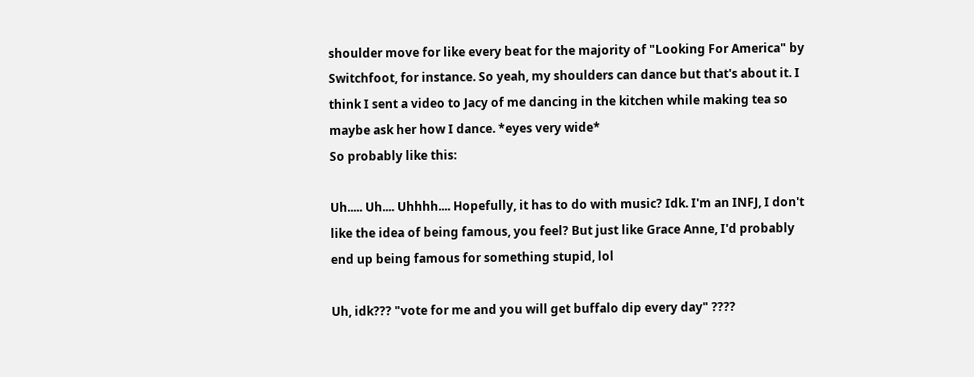shoulder move for like every beat for the majority of "Looking For America" by Switchfoot, for instance. So yeah, my shoulders can dance but that's about it. I think I sent a video to Jacy of me dancing in the kitchen while making tea so maybe ask her how I dance. *eyes very wide*
So probably like this:

Uh..... Uh.... Uhhhh.... Hopefully, it has to do with music? Idk. I'm an INFJ, I don't like the idea of being famous, you feel? But just like Grace Anne, I'd probably end up being famous for something stupid, lol

Uh, idk??? "vote for me and you will get buffalo dip every day" ????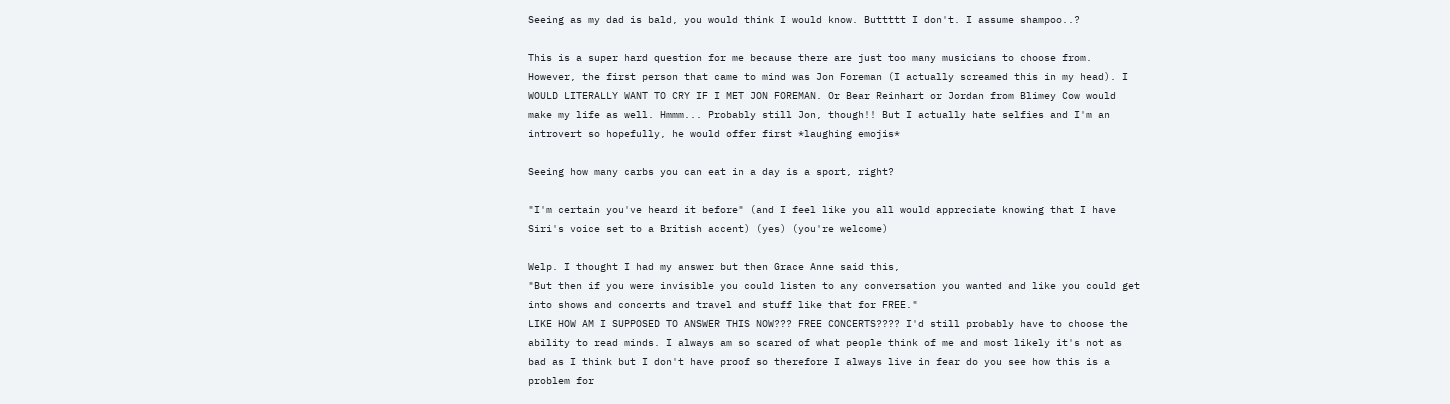Seeing as my dad is bald, you would think I would know. Buttttt I don't. I assume shampoo..?

This is a super hard question for me because there are just too many musicians to choose from. However, the first person that came to mind was Jon Foreman (I actually screamed this in my head). I WOULD LITERALLY WANT TO CRY IF I MET JON FOREMAN. Or Bear Reinhart or Jordan from Blimey Cow would make my life as well. Hmmm... Probably still Jon, though!! But I actually hate selfies and I'm an introvert so hopefully, he would offer first *laughing emojis*

Seeing how many carbs you can eat in a day is a sport, right?

"I'm certain you've heard it before" (and I feel like you all would appreciate knowing that I have Siri's voice set to a British accent) (yes) (you're welcome)

Welp. I thought I had my answer but then Grace Anne said this,
"But then if you were invisible you could listen to any conversation you wanted and like you could get into shows and concerts and travel and stuff like that for FREE."
LIKE HOW AM I SUPPOSED TO ANSWER THIS NOW??? FREE CONCERTS???? I'd still probably have to choose the ability to read minds. I always am so scared of what people think of me and most likely it's not as bad as I think but I don't have proof so therefore I always live in fear do you see how this is a problem for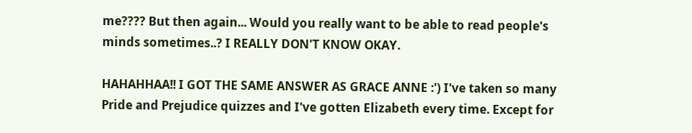me???? But then again... Would you really want to be able to read people's minds sometimes..? I REALLY DON'T KNOW OKAY.

HAHAHHAA!! I GOT THE SAME ANSWER AS GRACE ANNE :') I've taken so many Pride and Prejudice quizzes and I've gotten Elizabeth every time. Except for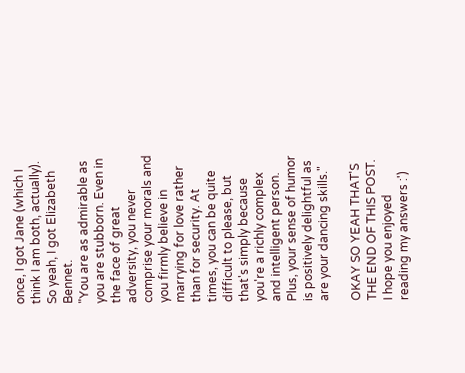once, I got Jane (which I think I am both, actually). So yeah, I got Elizabeth Bennet.
"You are as admirable as you are stubborn. Even in the face of great adversity, you never comprise your morals and you firmly believe in marrying for love rather than for security. At times, you can be quite difficult to please, but that's simply because you're a richly complex and intelligent person. Plus, your sense of humor is positively delightful as are your dancing skills."

OKAY SO YEAH THAT'S THE END OF THIS POST.  I hope you enjoyed reading my answers :')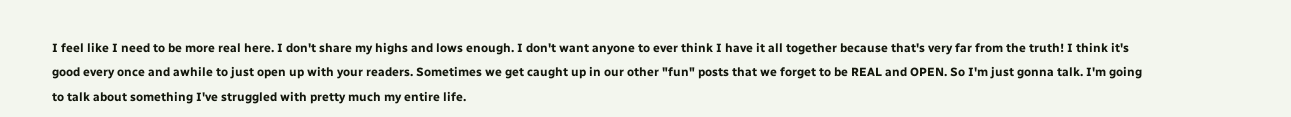I feel like I need to be more real here. I don't share my highs and lows enough. I don't want anyone to ever think I have it all together because that's very far from the truth! I think it's good every once and awhile to just open up with your readers. Sometimes we get caught up in our other "fun" posts that we forget to be REAL and OPEN. So I'm just gonna talk. I'm going to talk about something I've struggled with pretty much my entire life.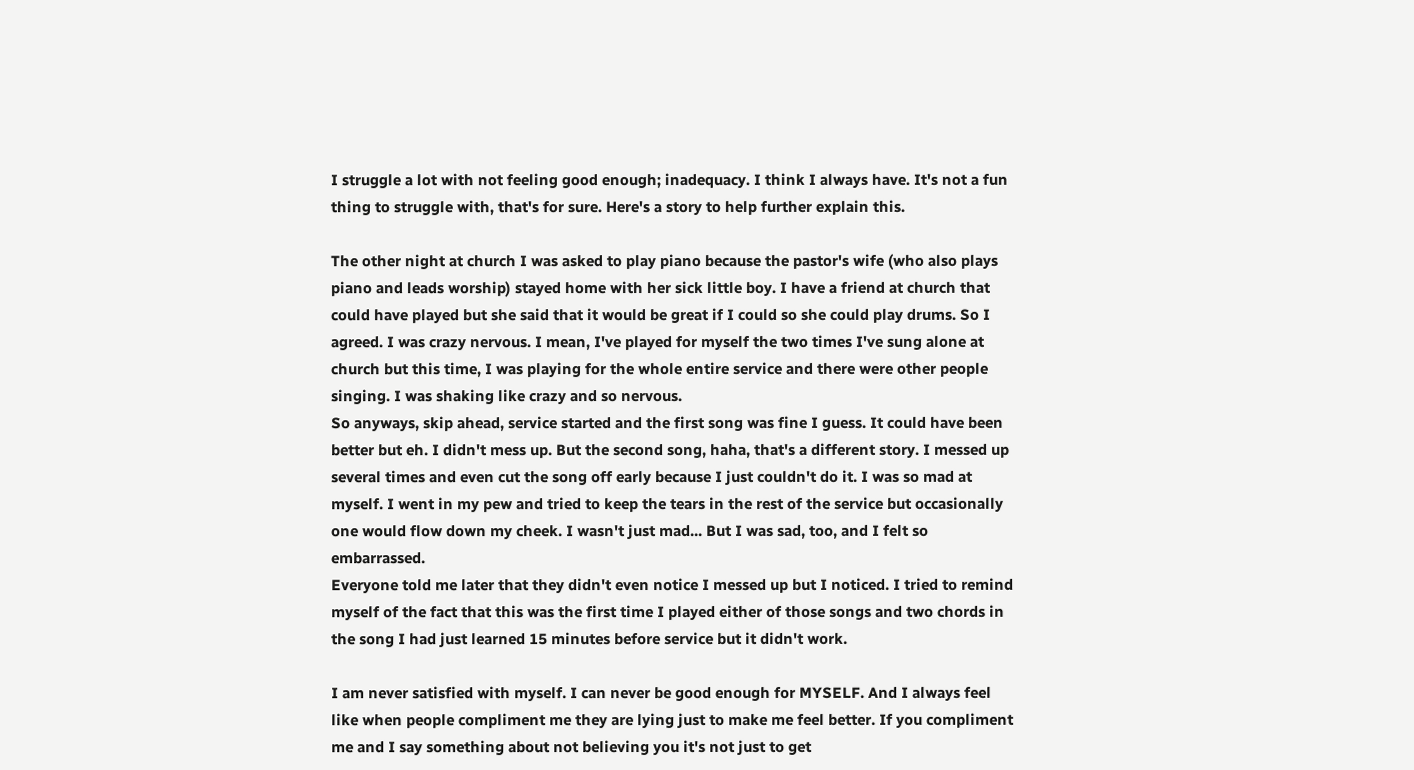I struggle a lot with not feeling good enough; inadequacy. I think I always have. It's not a fun thing to struggle with, that's for sure. Here's a story to help further explain this.

The other night at church I was asked to play piano because the pastor's wife (who also plays piano and leads worship) stayed home with her sick little boy. I have a friend at church that could have played but she said that it would be great if I could so she could play drums. So I agreed. I was crazy nervous. I mean, I've played for myself the two times I've sung alone at church but this time, I was playing for the whole entire service and there were other people singing. I was shaking like crazy and so nervous.
So anyways, skip ahead, service started and the first song was fine I guess. It could have been better but eh. I didn't mess up. But the second song, haha, that's a different story. I messed up several times and even cut the song off early because I just couldn't do it. I was so mad at myself. I went in my pew and tried to keep the tears in the rest of the service but occasionally one would flow down my cheek. I wasn't just mad... But I was sad, too, and I felt so embarrassed.
Everyone told me later that they didn't even notice I messed up but I noticed. I tried to remind myself of the fact that this was the first time I played either of those songs and two chords in the song I had just learned 15 minutes before service but it didn't work.

I am never satisfied with myself. I can never be good enough for MYSELF. And I always feel like when people compliment me they are lying just to make me feel better. If you compliment me and I say something about not believing you it's not just to get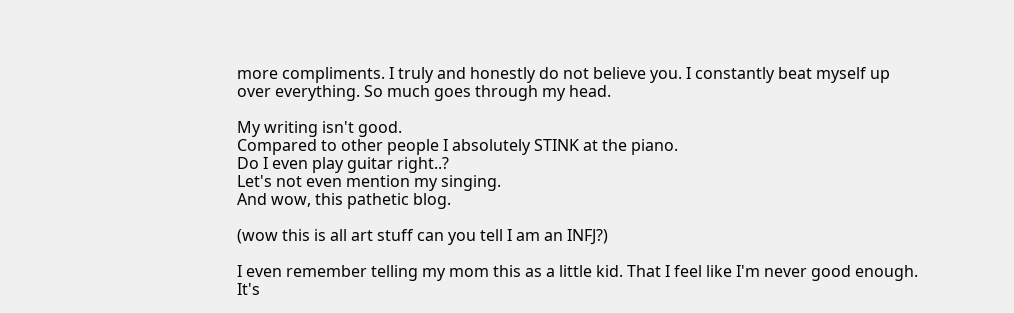more compliments. I truly and honestly do not believe you. I constantly beat myself up over everything. So much goes through my head.

My writing isn't good.
Compared to other people I absolutely STINK at the piano.
Do I even play guitar right..?
Let's not even mention my singing.
And wow, this pathetic blog.

(wow this is all art stuff can you tell I am an INFJ?)

I even remember telling my mom this as a little kid. That I feel like I'm never good enough. It's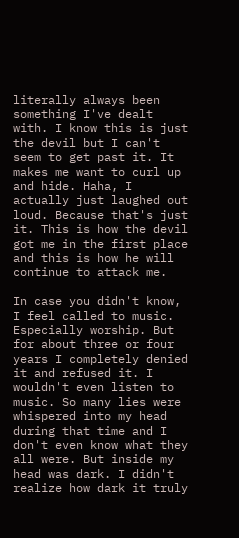literally always been something I've dealt with. I know this is just the devil but I can't seem to get past it. It makes me want to curl up and hide. Haha, I actually just laughed out loud. Because that's just it. This is how the devil got me in the first place and this is how he will continue to attack me.

In case you didn't know, I feel called to music. Especially worship. But for about three or four years I completely denied it and refused it. I wouldn't even listen to music. So many lies were whispered into my head during that time and I don't even know what they all were. But inside my head was dark. I didn't realize how dark it truly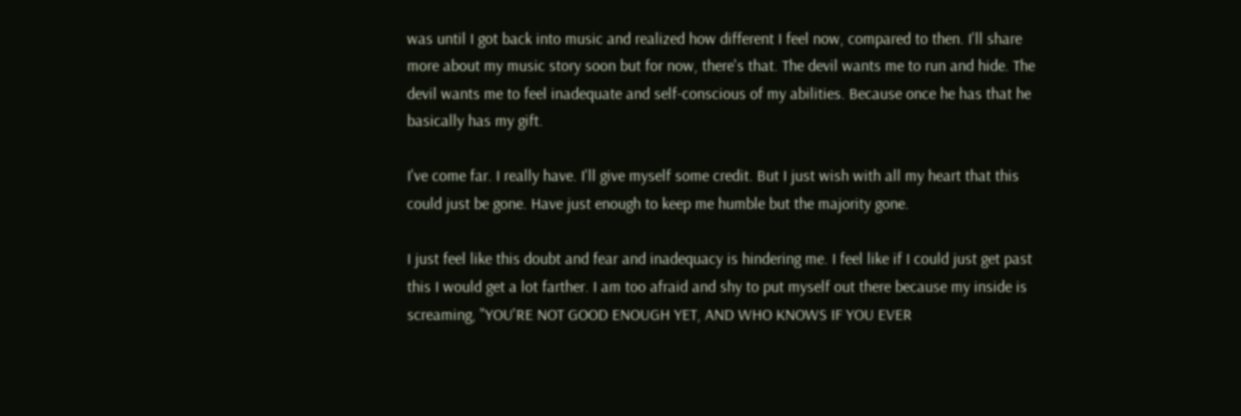was until I got back into music and realized how different I feel now, compared to then. I'll share more about my music story soon but for now, there's that. The devil wants me to run and hide. The devil wants me to feel inadequate and self-conscious of my abilities. Because once he has that he basically has my gift.

I've come far. I really have. I'll give myself some credit. But I just wish with all my heart that this could just be gone. Have just enough to keep me humble but the majority gone.

I just feel like this doubt and fear and inadequacy is hindering me. I feel like if I could just get past this I would get a lot farther. I am too afraid and shy to put myself out there because my inside is screaming, "YOU'RE NOT GOOD ENOUGH YET, AND WHO KNOWS IF YOU EVER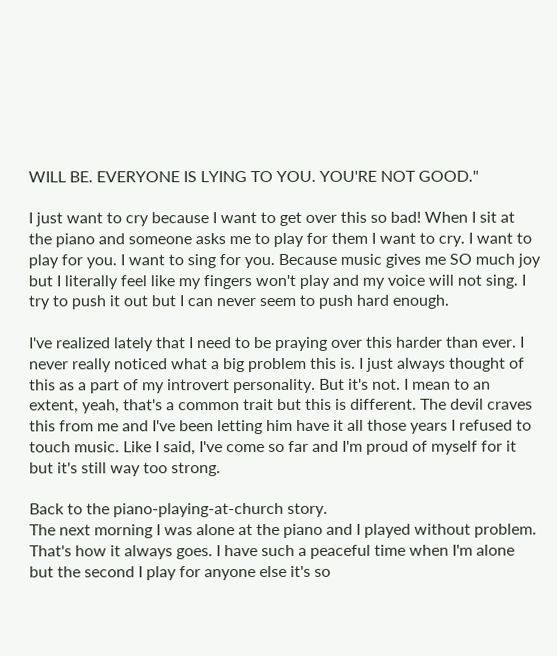WILL BE. EVERYONE IS LYING TO YOU. YOU'RE NOT GOOD."

I just want to cry because I want to get over this so bad! When I sit at the piano and someone asks me to play for them I want to cry. I want to play for you. I want to sing for you. Because music gives me SO much joy but I literally feel like my fingers won't play and my voice will not sing. I try to push it out but I can never seem to push hard enough.

I've realized lately that I need to be praying over this harder than ever. I never really noticed what a big problem this is. I just always thought of this as a part of my introvert personality. But it's not. I mean to an extent, yeah, that's a common trait but this is different. The devil craves this from me and I've been letting him have it all those years I refused to touch music. Like I said, I've come so far and I'm proud of myself for it but it's still way too strong.

Back to the piano-playing-at-church story.
The next morning I was alone at the piano and I played without problem. That's how it always goes. I have such a peaceful time when I'm alone but the second I play for anyone else it's so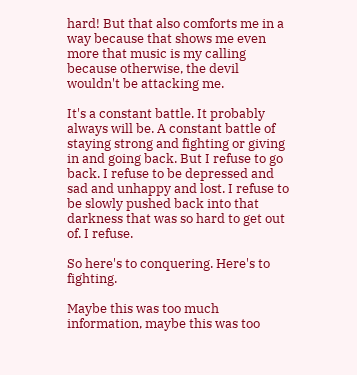hard! But that also comforts me in a way because that shows me even more that music is my calling because otherwise, the devil wouldn't be attacking me.

It's a constant battle. It probably always will be. A constant battle of staying strong and fighting or giving in and going back. But I refuse to go back. I refuse to be depressed and sad and unhappy and lost. I refuse to be slowly pushed back into that darkness that was so hard to get out of. I refuse.

So here's to conquering. Here's to fighting.

Maybe this was too much information, maybe this was too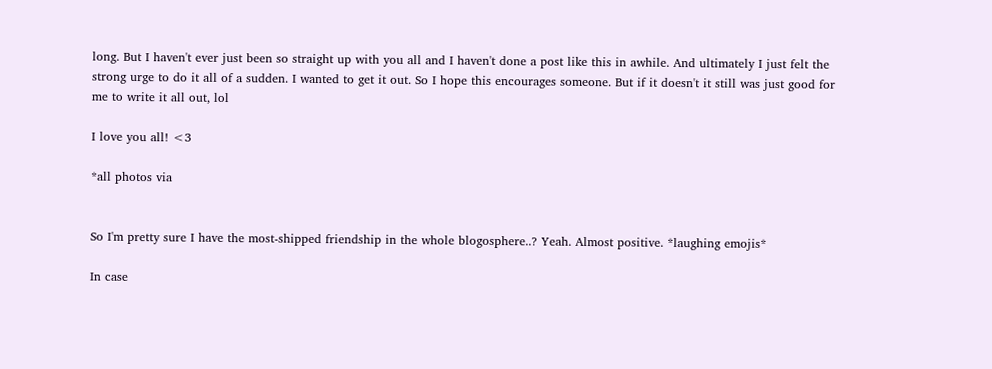long. But I haven't ever just been so straight up with you all and I haven't done a post like this in awhile. And ultimately I just felt the strong urge to do it all of a sudden. I wanted to get it out. So I hope this encourages someone. But if it doesn't it still was just good for me to write it all out, lol

I love you all! <3

*all photos via


So I'm pretty sure I have the most-shipped friendship in the whole blogosphere..? Yeah. Almost positive. *laughing emojis*

In case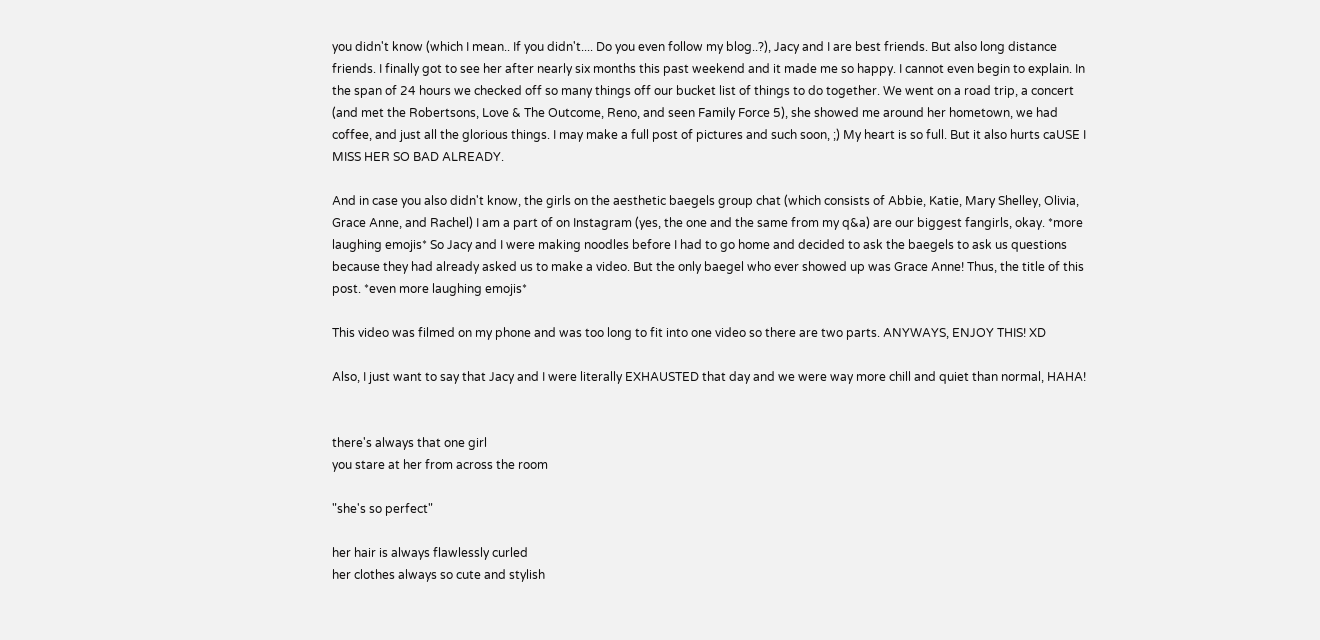you didn't know (which I mean.. If you didn't.... Do you even follow my blog..?), Jacy and I are best friends. But also long distance friends. I finally got to see her after nearly six months this past weekend and it made me so happy. I cannot even begin to explain. In the span of 24 hours we checked off so many things off our bucket list of things to do together. We went on a road trip, a concert (and met the Robertsons, Love & The Outcome, Reno, and seen Family Force 5), she showed me around her hometown, we had coffee, and just all the glorious things. I may make a full post of pictures and such soon, ;) My heart is so full. But it also hurts caUSE I MISS HER SO BAD ALREADY.

And in case you also didn't know, the girls on the aesthetic baegels group chat (which consists of Abbie, Katie, Mary Shelley, Olivia, Grace Anne, and Rachel) I am a part of on Instagram (yes, the one and the same from my q&a) are our biggest fangirls, okay. *more laughing emojis* So Jacy and I were making noodles before I had to go home and decided to ask the baegels to ask us questions because they had already asked us to make a video. But the only baegel who ever showed up was Grace Anne! Thus, the title of this post. *even more laughing emojis*

This video was filmed on my phone and was too long to fit into one video so there are two parts. ANYWAYS, ENJOY THIS! XD

Also, I just want to say that Jacy and I were literally EXHAUSTED that day and we were way more chill and quiet than normal, HAHA!


there's always that one girl
you stare at her from across the room

"she's so perfect"

her hair is always flawlessly curled
her clothes always so cute and stylish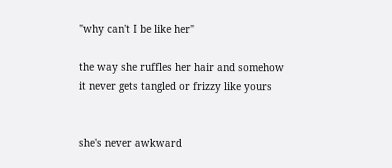"why can't I be like her"

the way she ruffles her hair and somehow
it never gets tangled or frizzy like yours


she's never awkward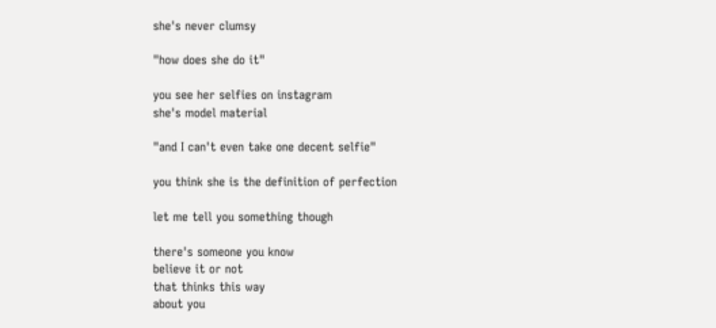she's never clumsy

"how does she do it"

you see her selfies on instagram
she's model material

"and I can't even take one decent selfie"

you think she is the definition of perfection

let me tell you something though

there's someone you know
believe it or not
that thinks this way
about you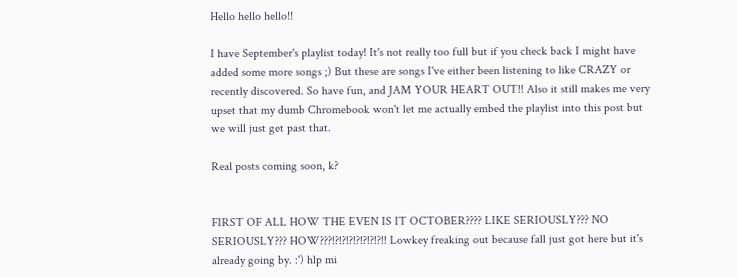Hello hello hello!!

I have September's playlist today! It's not really too full but if you check back I might have added some more songs ;) But these are songs I've either been listening to like CRAZY or recently discovered. So have fun, and JAM YOUR HEART OUT!! Also it still makes me very upset that my dumb Chromebook won't let me actually embed the playlist into this post but we will just get past that.

Real posts coming soon, k?


FIRST OF ALL HOW THE EVEN IS IT OCTOBER???? LIKE SERIOUSLY??? NO SERIOUSLY??? HOW???!?!?!?!?!?!?!?!! Lowkey freaking out because fall just got here but it's already going by. :') hlp mi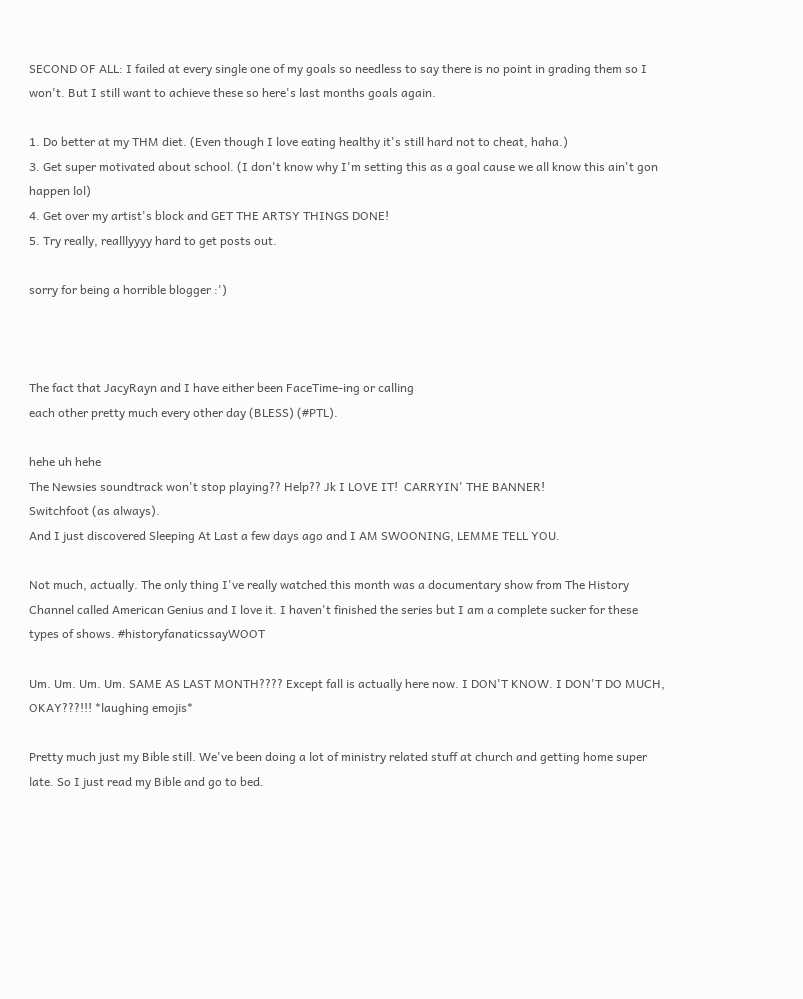SECOND OF ALL: I failed at every single one of my goals so needless to say there is no point in grading them so I won't. But I still want to achieve these so here's last months goals again.

1. Do better at my THM diet. (Even though I love eating healthy it's still hard not to cheat, haha.)
3. Get super motivated about school. (I don't know why I'm setting this as a goal cause we all know this ain't gon happen lol)
4. Get over my artist's block and GET THE ARTSY THINGS DONE!
5. Try really, realllyyyy hard to get posts out.

sorry for being a horrible blogger :')



The fact that JacyRayn and I have either been FaceTime-ing or calling
each other pretty much every other day (BLESS) (#PTL).

hehe uh hehe
The Newsies soundtrack won't stop playing?? Help?? Jk I LOVE IT!  CARRYIN' THE BANNER!
Switchfoot (as always).
And I just discovered Sleeping At Last a few days ago and I AM SWOONING, LEMME TELL YOU.

Not much, actually. The only thing I've really watched this month was a documentary show from The History Channel called American Genius and I love it. I haven't finished the series but I am a complete sucker for these types of shows. #historyfanaticssayWOOT

Um. Um. Um. Um. SAME AS LAST MONTH???? Except fall is actually here now. I DON'T KNOW. I DON'T DO MUCH, OKAY???!!! *laughing emojis*

Pretty much just my Bible still. We've been doing a lot of ministry related stuff at church and getting home super late. So I just read my Bible and go to bed.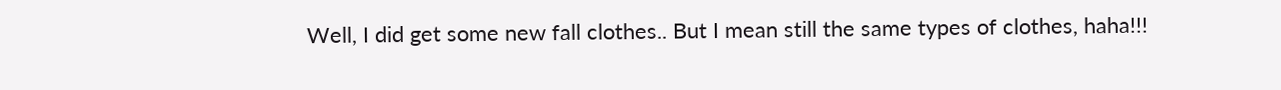Well, I did get some new fall clothes.. But I mean still the same types of clothes, haha!!!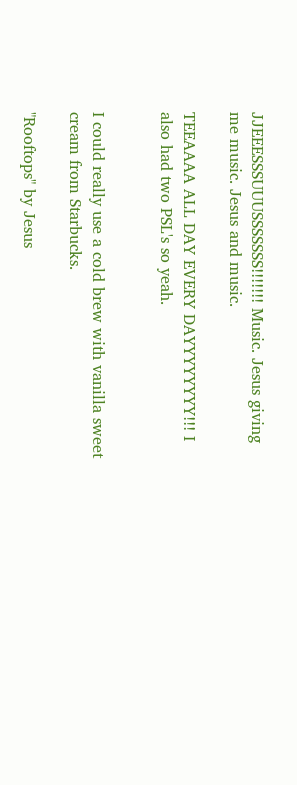JJEEESSSUUUSSSSSSS!!!!!!! Music. Jesus giving me music. Jesus and music.

TEEAAAA ALL DAY EVERY DAYYYYYYYY!!! I also had two PSL's so yeah.


I could really use a cold brew with vanilla sweet cream from Starbucks.

"Rooftops" by Jesus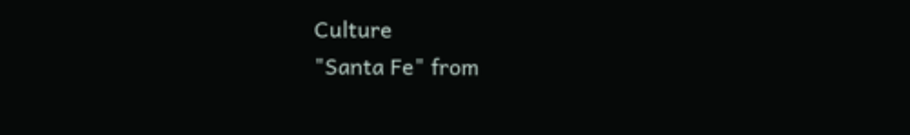Culture
"Santa Fe" from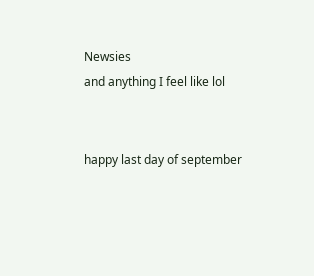Newsies
and anything I feel like lol


happy last day of september